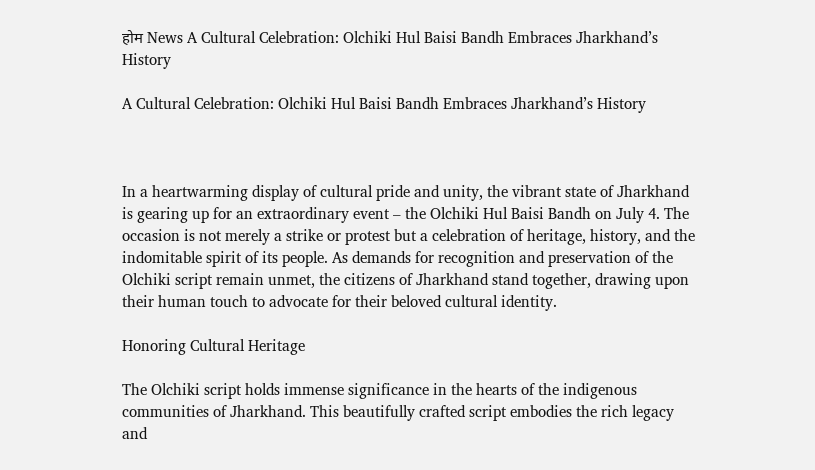होम News A Cultural Celebration: Olchiki Hul Baisi Bandh Embraces Jharkhand’s History

A Cultural Celebration: Olchiki Hul Baisi Bandh Embraces Jharkhand’s History



In a heartwarming display of cultural pride and unity, the vibrant state of Jharkhand is gearing up for an extraordinary event – the Olchiki Hul Baisi Bandh on July 4. The occasion is not merely a strike or protest but a celebration of heritage, history, and the indomitable spirit of its people. As demands for recognition and preservation of the Olchiki script remain unmet, the citizens of Jharkhand stand together, drawing upon their human touch to advocate for their beloved cultural identity.

Honoring Cultural Heritage

The Olchiki script holds immense significance in the hearts of the indigenous communities of Jharkhand. This beautifully crafted script embodies the rich legacy and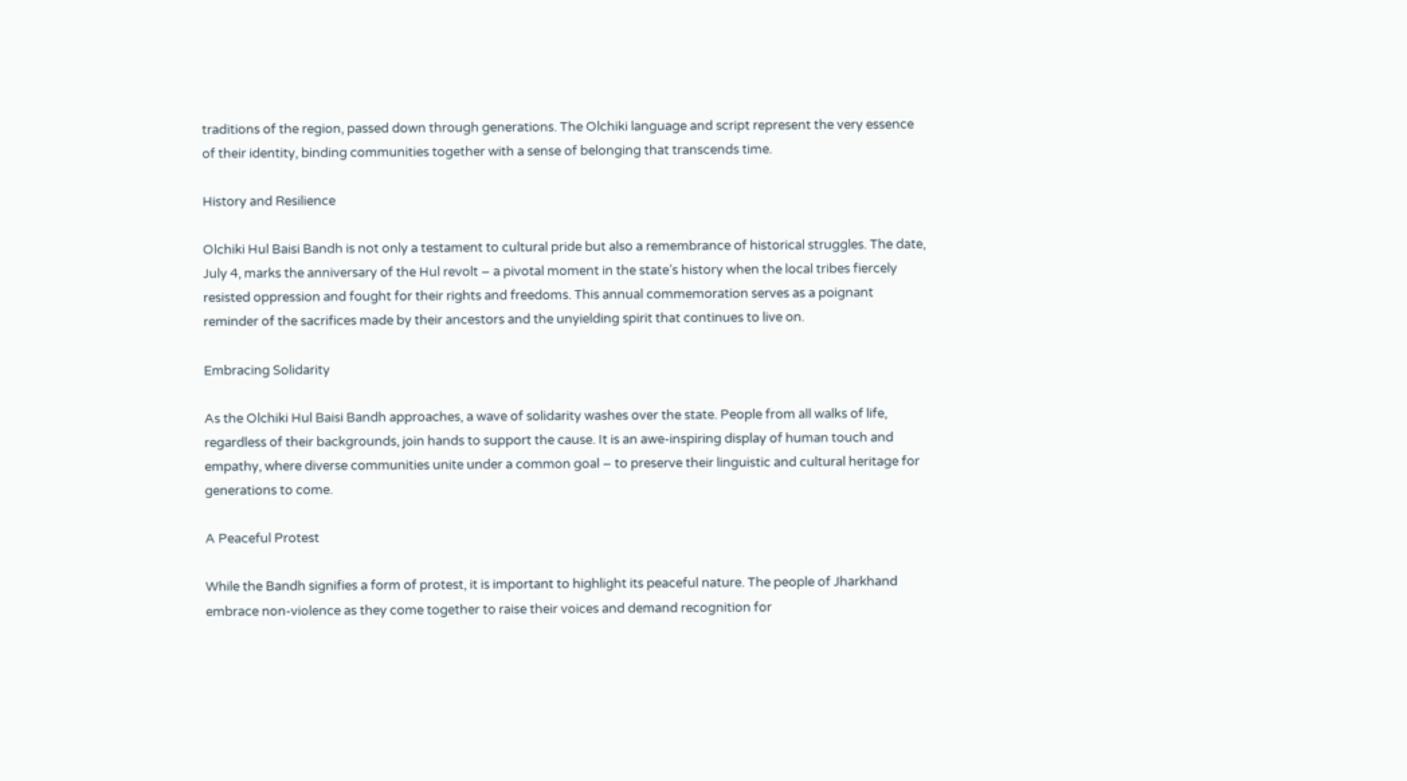traditions of the region, passed down through generations. The Olchiki language and script represent the very essence of their identity, binding communities together with a sense of belonging that transcends time.

History and Resilience

Olchiki Hul Baisi Bandh is not only a testament to cultural pride but also a remembrance of historical struggles. The date, July 4, marks the anniversary of the Hul revolt – a pivotal moment in the state’s history when the local tribes fiercely resisted oppression and fought for their rights and freedoms. This annual commemoration serves as a poignant reminder of the sacrifices made by their ancestors and the unyielding spirit that continues to live on.

Embracing Solidarity

As the Olchiki Hul Baisi Bandh approaches, a wave of solidarity washes over the state. People from all walks of life, regardless of their backgrounds, join hands to support the cause. It is an awe-inspiring display of human touch and empathy, where diverse communities unite under a common goal – to preserve their linguistic and cultural heritage for generations to come.

A Peaceful Protest

While the Bandh signifies a form of protest, it is important to highlight its peaceful nature. The people of Jharkhand embrace non-violence as they come together to raise their voices and demand recognition for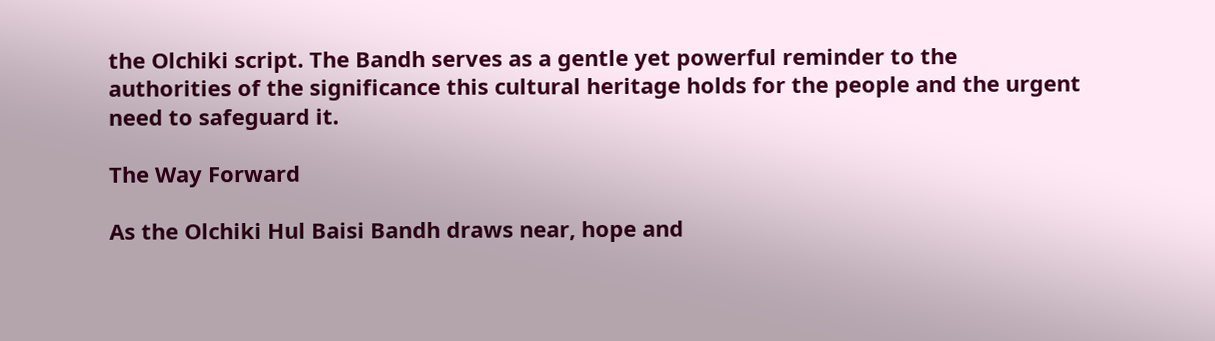the Olchiki script. The Bandh serves as a gentle yet powerful reminder to the authorities of the significance this cultural heritage holds for the people and the urgent need to safeguard it.

The Way Forward

As the Olchiki Hul Baisi Bandh draws near, hope and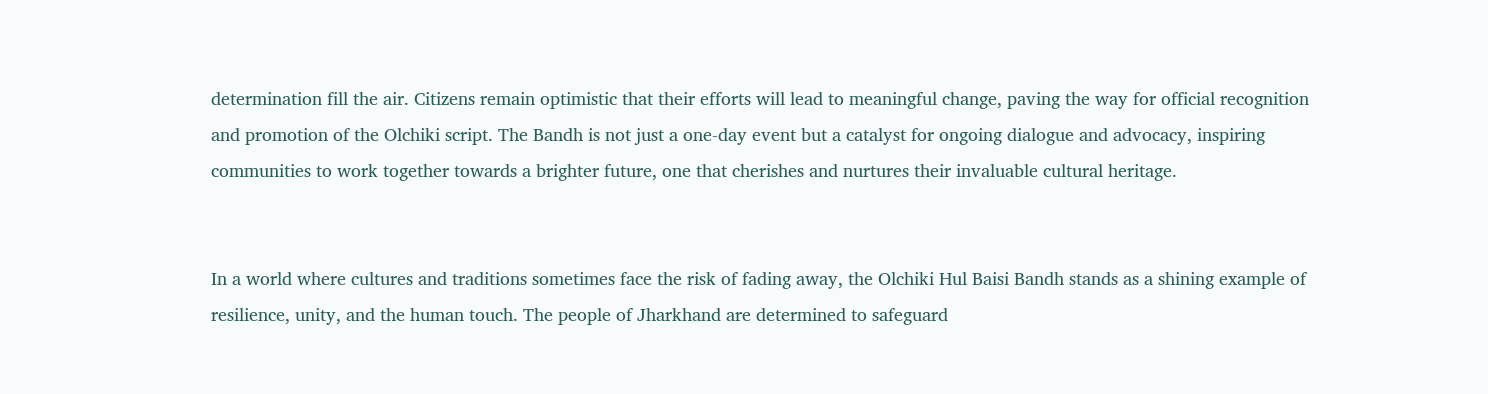determination fill the air. Citizens remain optimistic that their efforts will lead to meaningful change, paving the way for official recognition and promotion of the Olchiki script. The Bandh is not just a one-day event but a catalyst for ongoing dialogue and advocacy, inspiring communities to work together towards a brighter future, one that cherishes and nurtures their invaluable cultural heritage.


In a world where cultures and traditions sometimes face the risk of fading away, the Olchiki Hul Baisi Bandh stands as a shining example of resilience, unity, and the human touch. The people of Jharkhand are determined to safeguard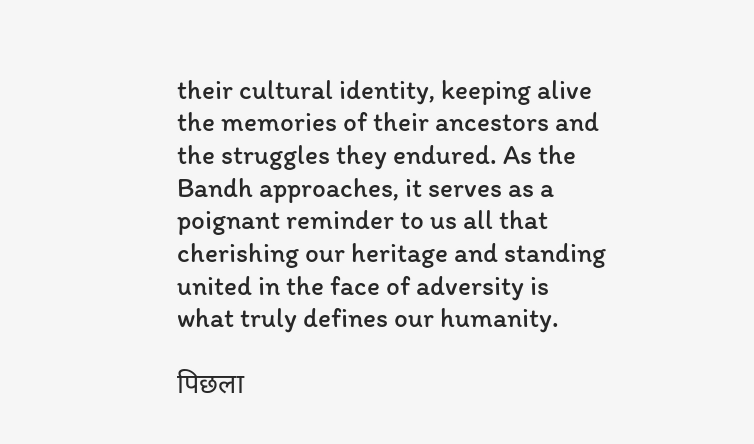their cultural identity, keeping alive the memories of their ancestors and the struggles they endured. As the Bandh approaches, it serves as a poignant reminder to us all that cherishing our heritage and standing united in the face of adversity is what truly defines our humanity.

पिछला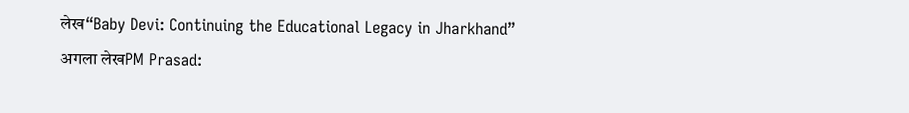लेख“Baby Devi: Continuing the Educational Legacy in Jharkhand”
अगला लेखPM Prasad: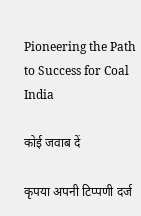Pioneering the Path to Success for Coal India

कोई जवाब दें

कृपया अपनी टिप्पणी दर्ज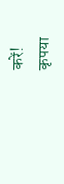करें!
कृपया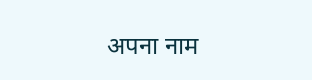अपना नाम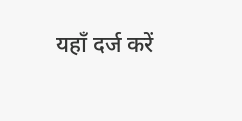यहाँ दर्ज करें